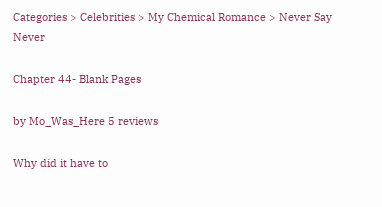Categories > Celebrities > My Chemical Romance > Never Say Never

Chapter 44- Blank Pages

by Mo_Was_Here 5 reviews

Why did it have to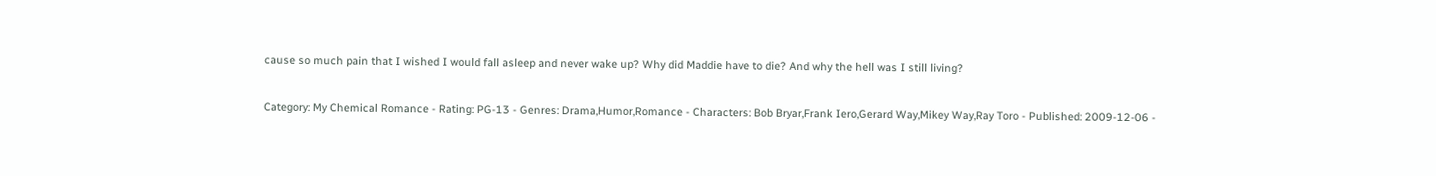cause so much pain that I wished I would fall asleep and never wake up? Why did Maddie have to die? And why the hell was I still living?

Category: My Chemical Romance - Rating: PG-13 - Genres: Drama,Humor,Romance - Characters: Bob Bryar,Frank Iero,Gerard Way,Mikey Way,Ray Toro - Published: 2009-12-06 -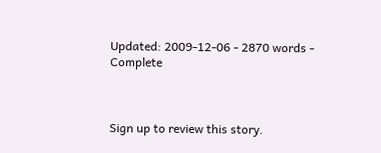Updated: 2009-12-06 - 2870 words - Complete



Sign up to review this story.